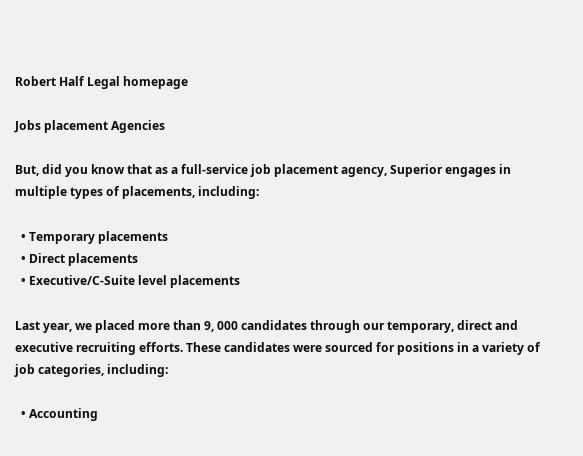Robert Half Legal homepage

Jobs placement Agencies

But, did you know that as a full-service job placement agency, Superior engages in multiple types of placements, including:

  • Temporary placements
  • Direct placements
  • Executive/C-Suite level placements

Last year, we placed more than 9, 000 candidates through our temporary, direct and executive recruiting efforts. These candidates were sourced for positions in a variety of job categories, including:

  • Accounting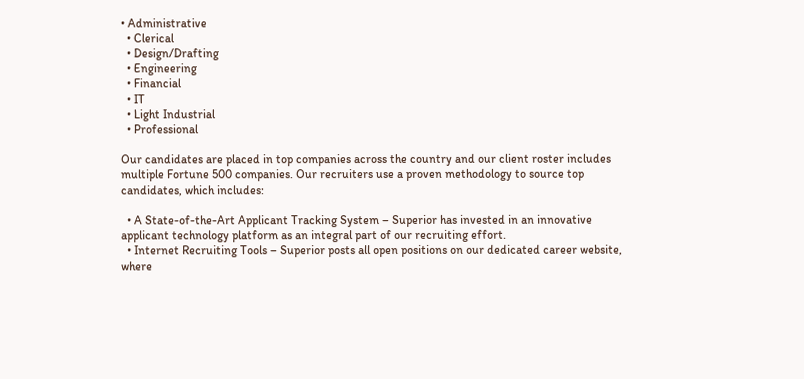• Administrative
  • Clerical
  • Design/Drafting
  • Engineering
  • Financial
  • IT
  • Light Industrial
  • Professional

Our candidates are placed in top companies across the country and our client roster includes multiple Fortune 500 companies. Our recruiters use a proven methodology to source top candidates, which includes:

  • A State-of-the-Art Applicant Tracking System – Superior has invested in an innovative applicant technology platform as an integral part of our recruiting effort.
  • Internet Recruiting Tools – Superior posts all open positions on our dedicated career website, where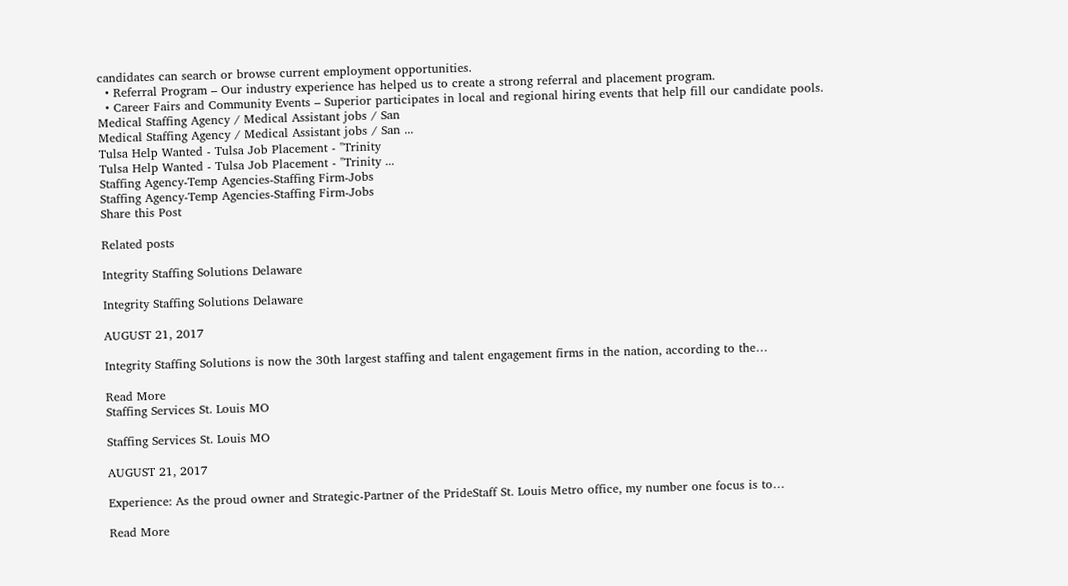candidates can search or browse current employment opportunities.
  • Referral Program – Our industry experience has helped us to create a strong referral and placement program.
  • Career Fairs and Community Events – Superior participates in local and regional hiring events that help fill our candidate pools.
Medical Staffing Agency / Medical Assistant jobs / San
Medical Staffing Agency / Medical Assistant jobs / San ...
Tulsa Help Wanted - Tulsa Job Placement - "Trinity
Tulsa Help Wanted - Tulsa Job Placement - "Trinity ...
Staffing Agency-Temp Agencies-Staffing Firm-Jobs
Staffing Agency-Temp Agencies-Staffing Firm-Jobs
Share this Post

Related posts

Integrity Staffing Solutions Delaware

Integrity Staffing Solutions Delaware

AUGUST 21, 2017

Integrity Staffing Solutions is now the 30th largest staffing and talent engagement firms in the nation, according to the…

Read More
Staffing Services St. Louis MO

Staffing Services St. Louis MO

AUGUST 21, 2017

Experience: As the proud owner and Strategic-Partner of the PrideStaff St. Louis Metro office, my number one focus is to…

Read More